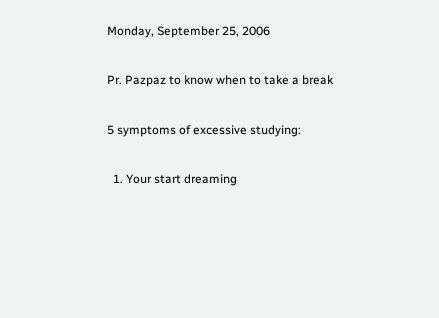Monday, September 25, 2006

Pr. Pazpaz to know when to take a break

5 symptoms of excessive studying:

  1. Your start dreaming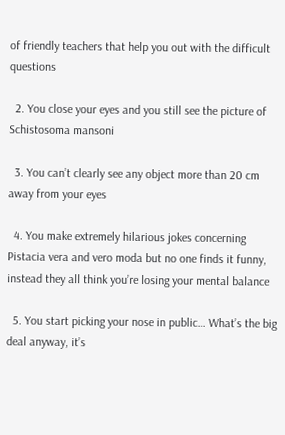of friendly teachers that help you out with the difficult questions

  2. You close your eyes and you still see the picture of Schistosoma mansoni

  3. You can’t clearly see any object more than 20 cm away from your eyes

  4. You make extremely hilarious jokes concerning Pistacia vera and vero moda but no one finds it funny, instead they all think you’re losing your mental balance

  5. You start picking your nose in public… What’s the big deal anyway, it’s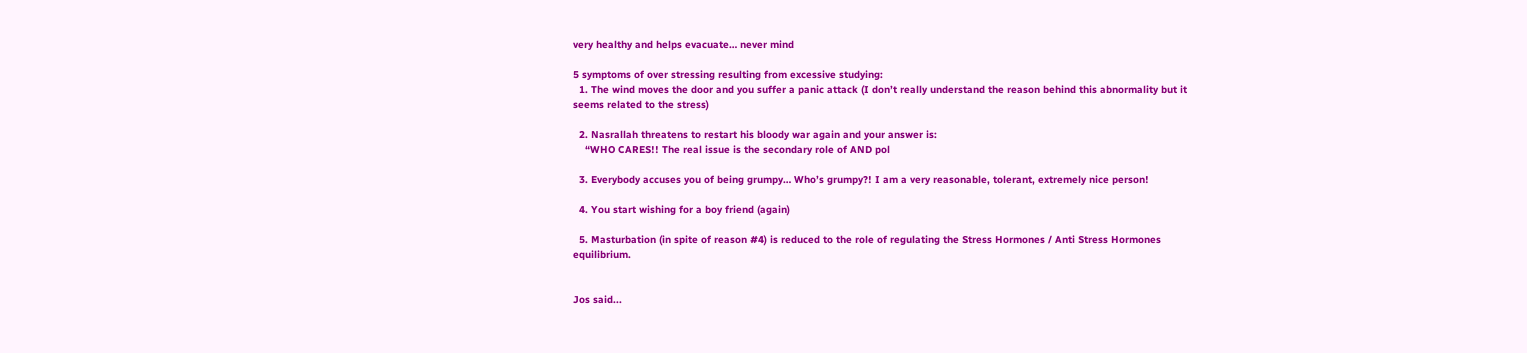very healthy and helps evacuate… never mind

5 symptoms of over stressing resulting from excessive studying:
  1. The wind moves the door and you suffer a panic attack (I don’t really understand the reason behind this abnormality but it seems related to the stress)

  2. Nasrallah threatens to restart his bloody war again and your answer is:
    “WHO CARES!! The real issue is the secondary role of AND pol

  3. Everybody accuses you of being grumpy… Who’s grumpy?! I am a very reasonable, tolerant, extremely nice person!

  4. You start wishing for a boy friend (again)

  5. Masturbation (in spite of reason #4) is reduced to the role of regulating the Stress Hormones / Anti Stress Hormones equilibrium.


Jos said...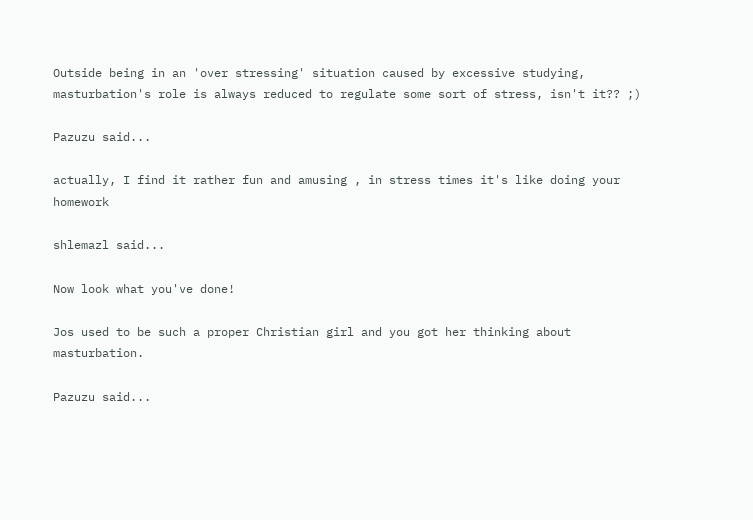Outside being in an 'over stressing' situation caused by excessive studying, masturbation's role is always reduced to regulate some sort of stress, isn't it?? ;)

Pazuzu said...

actually, I find it rather fun and amusing , in stress times it's like doing your homework

shlemazl said...

Now look what you've done!

Jos used to be such a proper Christian girl and you got her thinking about masturbation.

Pazuzu said...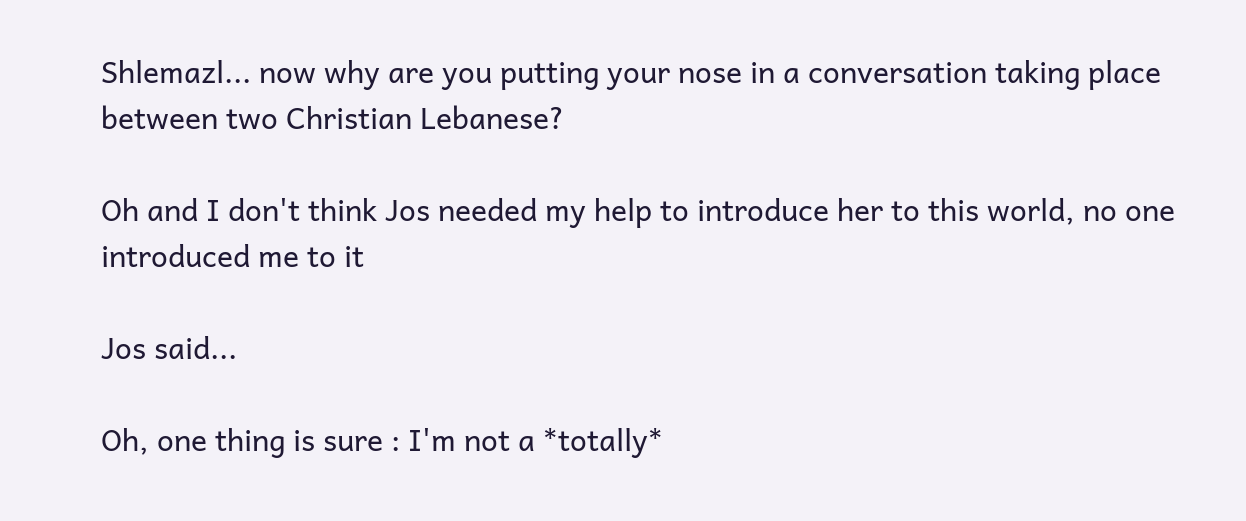Shlemazl... now why are you putting your nose in a conversation taking place between two Christian Lebanese?

Oh and I don't think Jos needed my help to introduce her to this world, no one introduced me to it

Jos said...

Oh, one thing is sure : I'm not a *totally*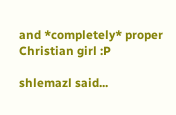and *completely* proper Christian girl :P

shlemazl said...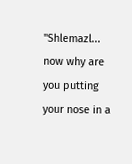"Shlemazl... now why are you putting your nose in a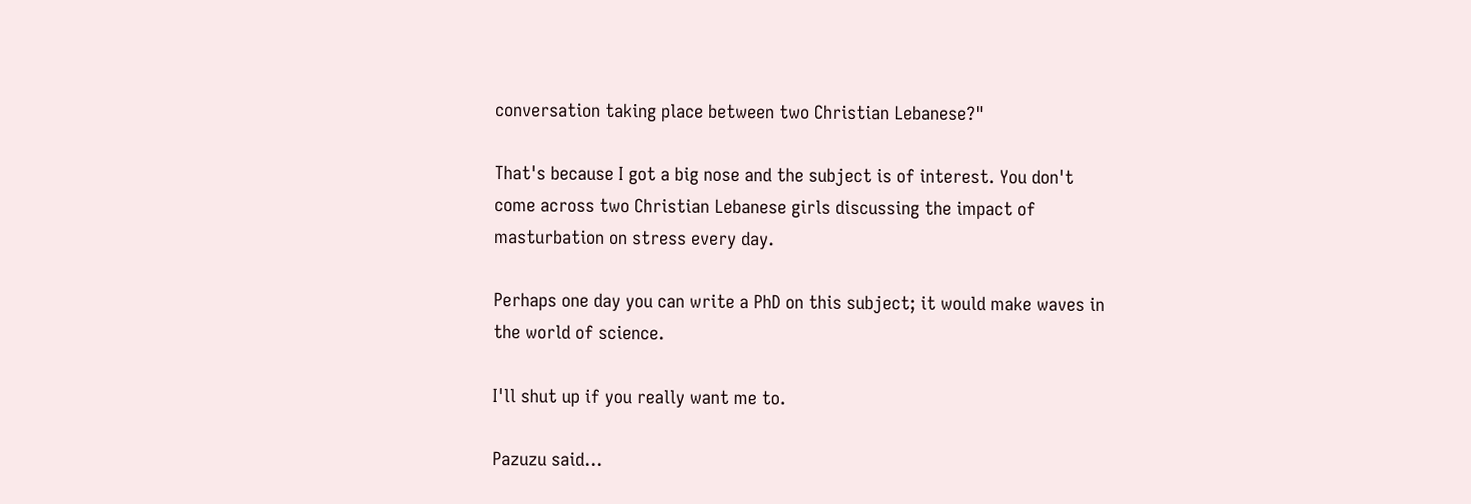conversation taking place between two Christian Lebanese?"

That's because I got a big nose and the subject is of interest. You don't come across two Christian Lebanese girls discussing the impact of masturbation on stress every day.

Perhaps one day you can write a PhD on this subject; it would make waves in the world of science.

I'll shut up if you really want me to.

Pazuzu said...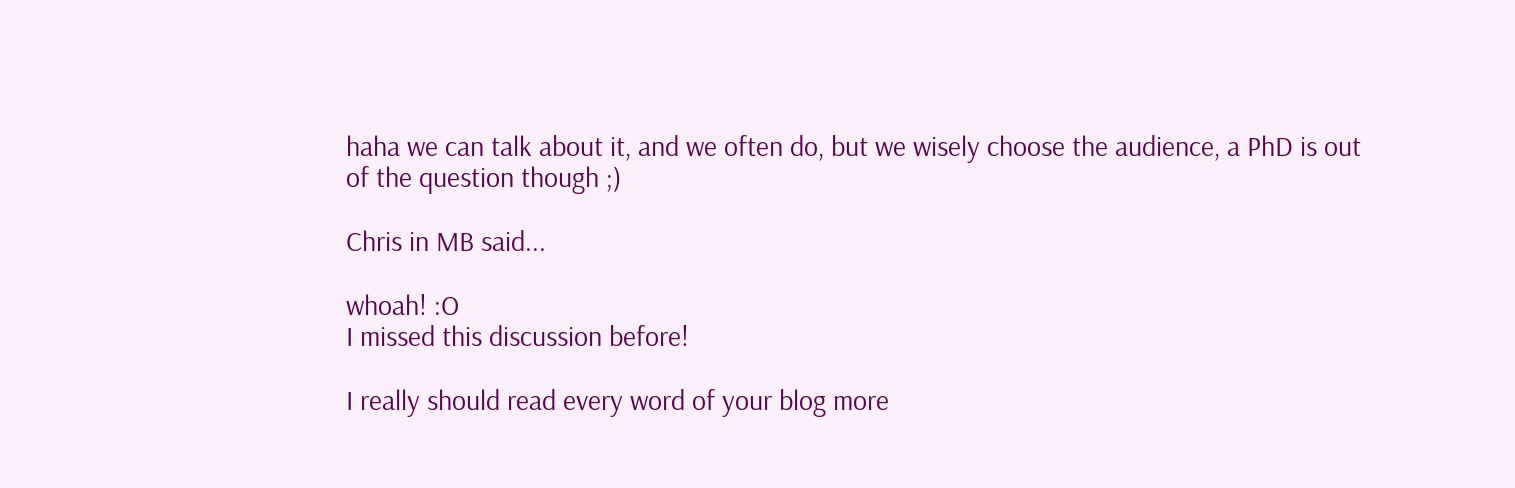haha we can talk about it, and we often do, but we wisely choose the audience, a PhD is out of the question though ;)

Chris in MB said...

whoah! :O
I missed this discussion before!

I really should read every word of your blog more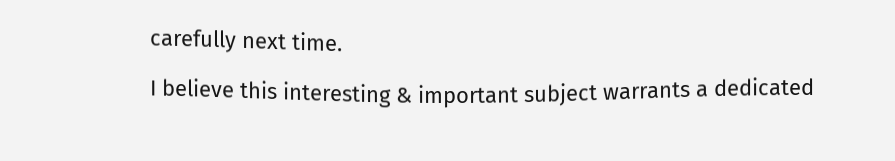carefully next time.

I believe this interesting & important subject warrants a dedicated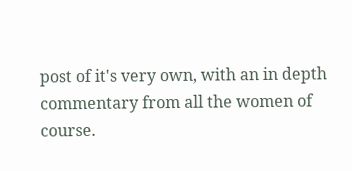post of it's very own, with an in depth commentary from all the women of course.